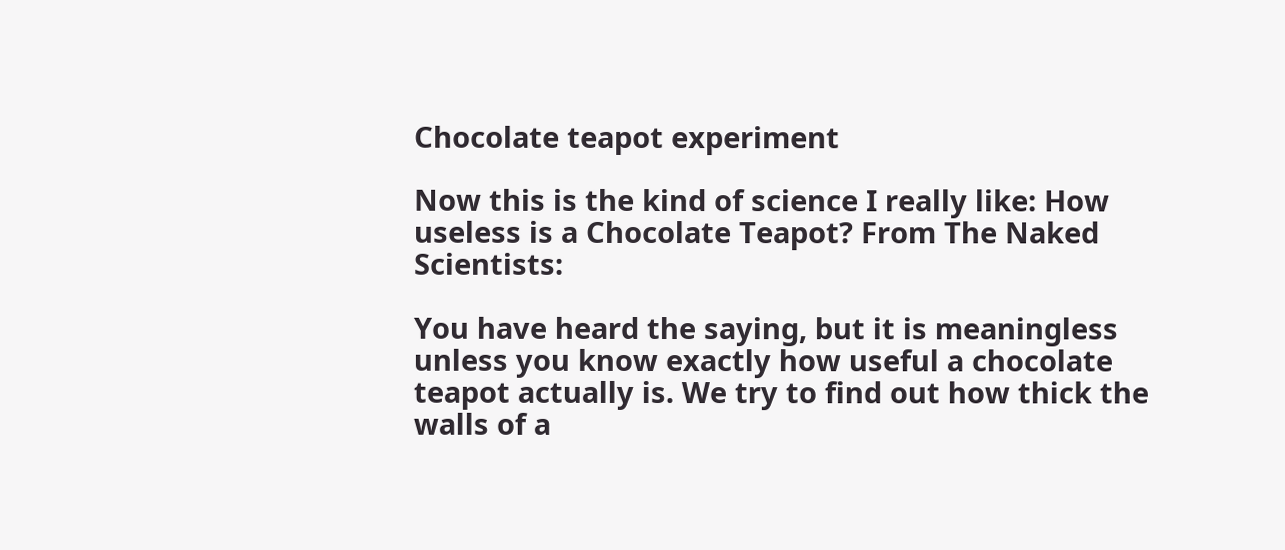Chocolate teapot experiment

Now this is the kind of science I really like: How useless is a Chocolate Teapot? From The Naked Scientists:

You have heard the saying, but it is meaningless unless you know exactly how useful a chocolate teapot actually is. We try to find out how thick the walls of a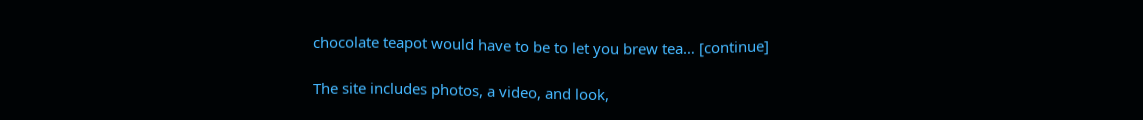chocolate teapot would have to be to let you brew tea… [continue]

The site includes photos, a video, and look,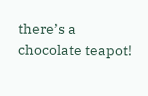there’s a chocolate teapot!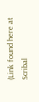(Link found here at Scribal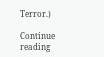Terror.)

Continue reading